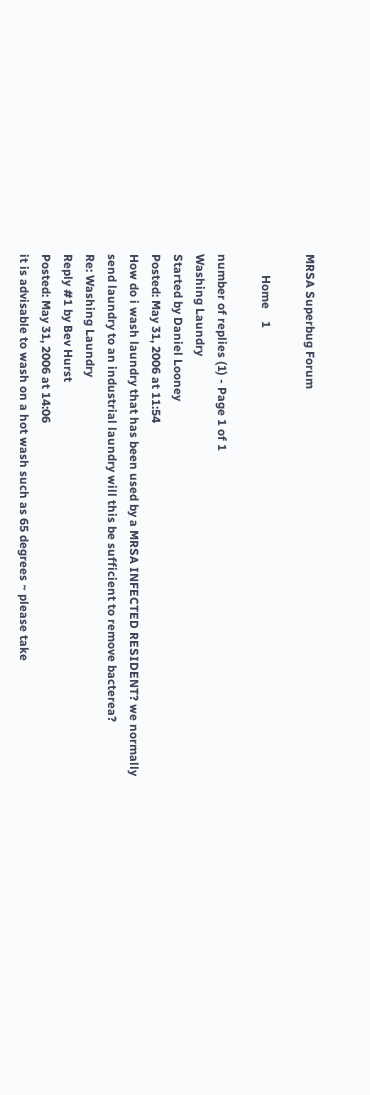MRSA Superbug Forum

       Home    1

number of replies (1) - Page 1 of 1
Washing Laundry
Started by Daniel Looney
Posted: May 31, 2006 at 11:54
How do i wash laundry that has been used by a MRSA INFECTED RESIDENT? we normally send laundry to an industrial laundry will this be sufficient to remove bacterea?
Re: Washing Laundry
Reply #1 by Bev Hurst
Posted: May 31, 2006 at 14:06
it is advisable to wash on a hot wash such as 65 degrees ~ please take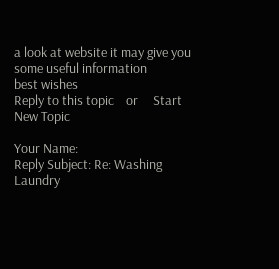a look at website it may give you some useful information
best wishes
Reply to this topic    or     Start New Topic

Your Name:
Reply Subject: Re: Washing Laundry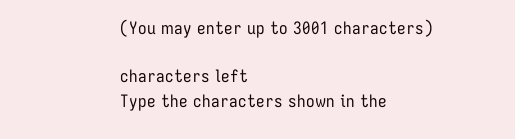(You may enter up to 3001 characters)

characters left
Type the characters shown in the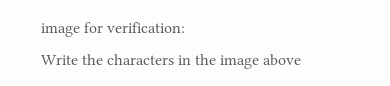image for verification:
Write the characters in the image above